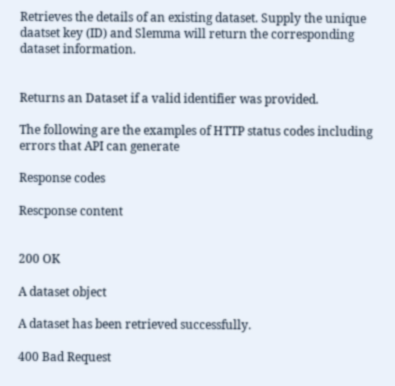Retrieves the details of an existing dataset. Supply the unique daatset key (ID) and Slemma will return the corresponding dataset information.


Returns an Dataset if a valid identifier was provided.

The following are the examples of HTTP status codes including errors that API can generate

Response codes

Rescponse content


200 OK

A dataset object

A dataset has been retrieved successfully.

400 Bad Request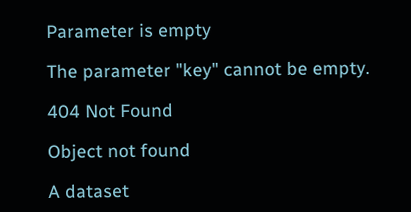Parameter is empty

The parameter "key" cannot be empty.

404 Not Found

Object not found

A dataset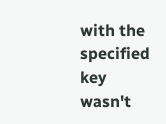with the specified key wasn't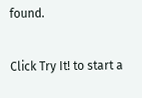found.

Click Try It! to start a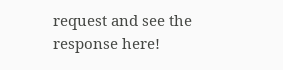request and see the response here!